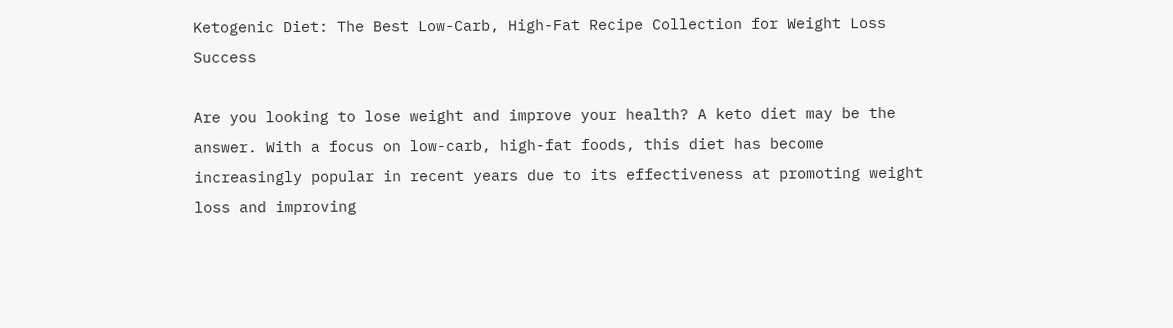Ketogenic Diet: The Best Low-Carb, High-Fat Recipe Collection for Weight Loss Success

Are you looking to lose weight and improve your health? A keto diet may be the answer. With a focus on low-carb, high-fat foods, this diet has become increasingly popular in recent years due to its effectiveness at promoting weight loss and improving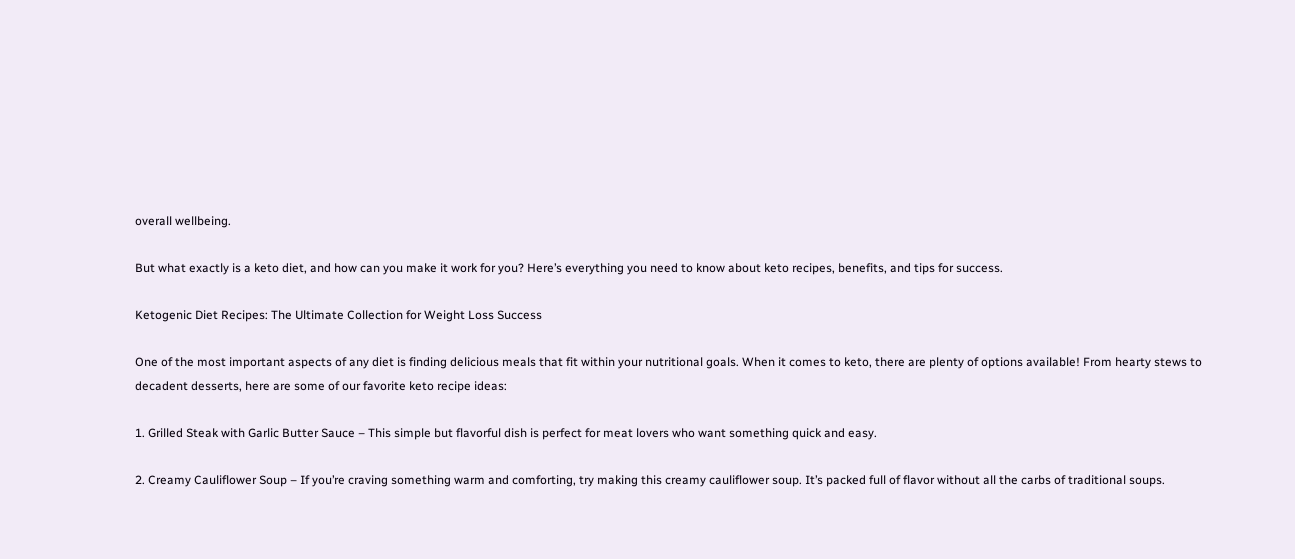overall wellbeing.

But what exactly is a keto diet, and how can you make it work for you? Here’s everything you need to know about keto recipes, benefits, and tips for success.

Ketogenic Diet Recipes: The Ultimate Collection for Weight Loss Success

One of the most important aspects of any diet is finding delicious meals that fit within your nutritional goals. When it comes to keto, there are plenty of options available! From hearty stews to decadent desserts, here are some of our favorite keto recipe ideas:

1. Grilled Steak with Garlic Butter Sauce – This simple but flavorful dish is perfect for meat lovers who want something quick and easy.

2. Creamy Cauliflower Soup – If you’re craving something warm and comforting, try making this creamy cauliflower soup. It’s packed full of flavor without all the carbs of traditional soups.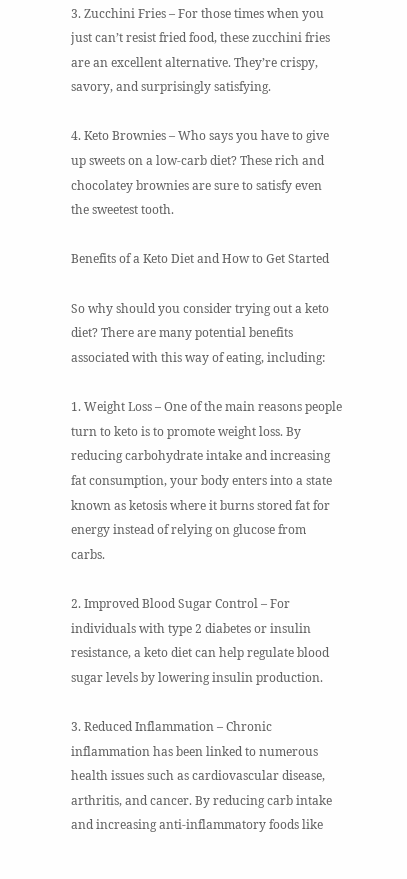3. Zucchini Fries – For those times when you just can’t resist fried food, these zucchini fries are an excellent alternative. They’re crispy, savory, and surprisingly satisfying.

4. Keto Brownies – Who says you have to give up sweets on a low-carb diet? These rich and chocolatey brownies are sure to satisfy even the sweetest tooth.

Benefits of a Keto Diet and How to Get Started

So why should you consider trying out a keto diet? There are many potential benefits associated with this way of eating, including:

1. Weight Loss – One of the main reasons people turn to keto is to promote weight loss. By reducing carbohydrate intake and increasing fat consumption, your body enters into a state known as ketosis where it burns stored fat for energy instead of relying on glucose from carbs.

2. Improved Blood Sugar Control – For individuals with type 2 diabetes or insulin resistance, a keto diet can help regulate blood sugar levels by lowering insulin production.

3. Reduced Inflammation – Chronic inflammation has been linked to numerous health issues such as cardiovascular disease, arthritis, and cancer. By reducing carb intake and increasing anti-inflammatory foods like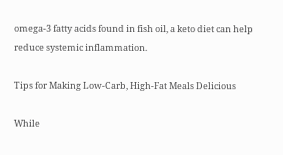omega-3 fatty acids found in fish oil, a keto diet can help reduce systemic inflammation.

Tips for Making Low-Carb, High-Fat Meals Delicious

While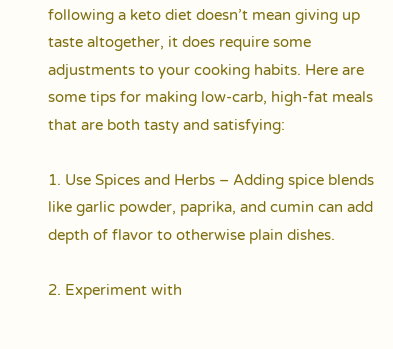following a keto diet doesn’t mean giving up taste altogether, it does require some adjustments to your cooking habits. Here are some tips for making low-carb, high-fat meals that are both tasty and satisfying:

1. Use Spices and Herbs – Adding spice blends like garlic powder, paprika, and cumin can add depth of flavor to otherwise plain dishes.

2. Experiment with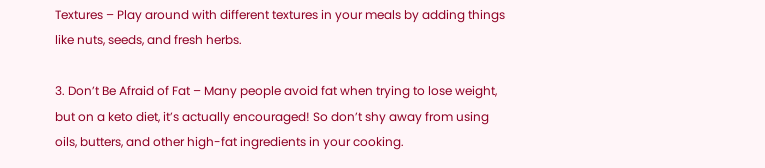Textures – Play around with different textures in your meals by adding things like nuts, seeds, and fresh herbs.

3. Don’t Be Afraid of Fat – Many people avoid fat when trying to lose weight, but on a keto diet, it’s actually encouraged! So don’t shy away from using oils, butters, and other high-fat ingredients in your cooking.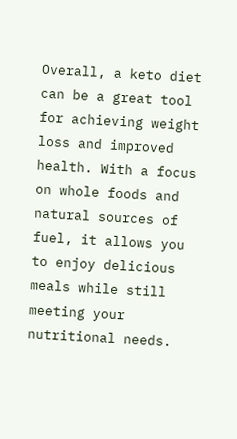Overall, a keto diet can be a great tool for achieving weight loss and improved health. With a focus on whole foods and natural sources of fuel, it allows you to enjoy delicious meals while still meeting your nutritional needs.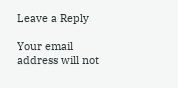Leave a Reply

Your email address will not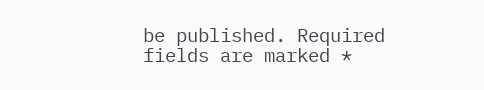be published. Required fields are marked *